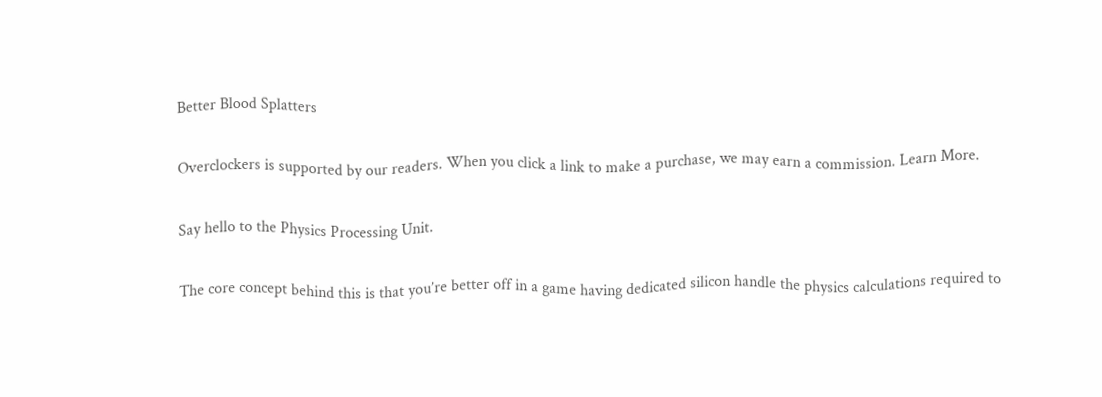Better Blood Splatters

Overclockers is supported by our readers. When you click a link to make a purchase, we may earn a commission. Learn More.

Say hello to the Physics Processing Unit.

The core concept behind this is that you’re better off in a game having dedicated silicon handle the physics calculations required to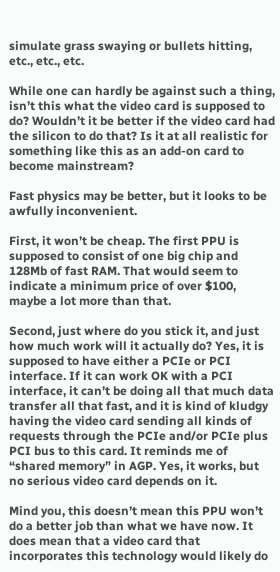simulate grass swaying or bullets hitting, etc., etc., etc.

While one can hardly be against such a thing, isn’t this what the video card is supposed to do? Wouldn’t it be better if the video card had the silicon to do that? Is it at all realistic for something like this as an add-on card to become mainstream?

Fast physics may be better, but it looks to be awfully inconvenient.

First, it won’t be cheap. The first PPU is supposed to consist of one big chip and 128Mb of fast RAM. That would seem to indicate a minimum price of over $100, maybe a lot more than that.

Second, just where do you stick it, and just how much work will it actually do? Yes, it is supposed to have either a PCIe or PCI interface. If it can work OK with a PCI interface, it can’t be doing all that much data transfer all that fast, and it is kind of kludgy having the video card sending all kinds of requests through the PCIe and/or PCIe plus PCI bus to this card. It reminds me of “shared memory” in AGP. Yes, it works, but no serious video card depends on it.

Mind you, this doesn’t mean this PPU won’t do a better job than what we have now. It does mean that a video card that incorporates this technology would likely do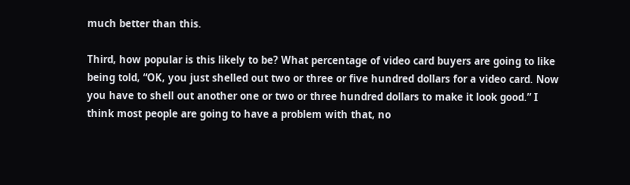much better than this.

Third, how popular is this likely to be? What percentage of video card buyers are going to like being told, “OK, you just shelled out two or three or five hundred dollars for a video card. Now you have to shell out another one or two or three hundred dollars to make it look good.” I think most people are going to have a problem with that, no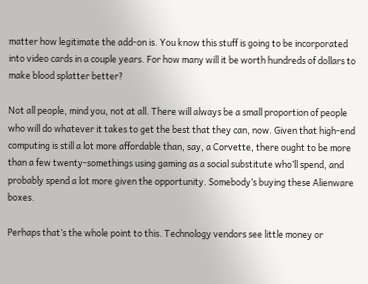matter how legitimate the add-on is. You know this stuff is going to be incorporated into video cards in a couple years. For how many will it be worth hundreds of dollars to make blood splatter better?

Not all people, mind you, not at all. There will always be a small proportion of people who will do whatever it takes to get the best that they can, now. Given that high-end computing is still a lot more affordable than, say, a Corvette, there ought to be more than a few twenty-somethings using gaming as a social substitute who’ll spend, and probably spend a lot more given the opportunity. Somebody’s buying these Alienware boxes.

Perhaps that’s the whole point to this. Technology vendors see little money or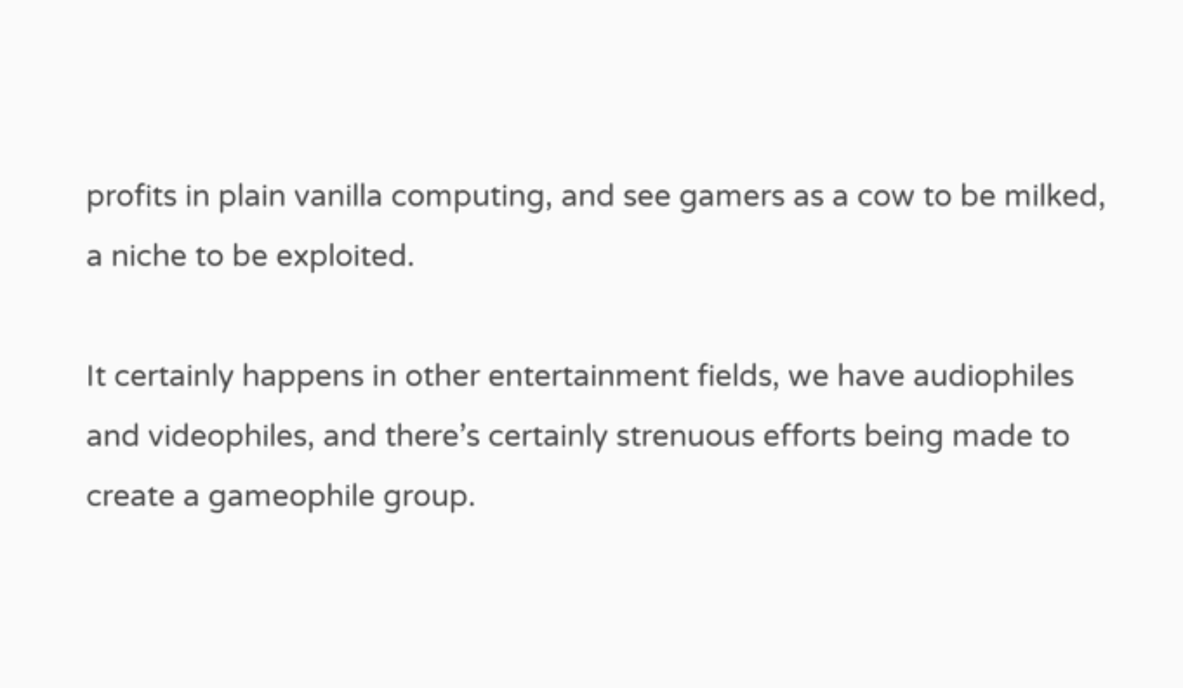profits in plain vanilla computing, and see gamers as a cow to be milked, a niche to be exploited.

It certainly happens in other entertainment fields, we have audiophiles and videophiles, and there’s certainly strenuous efforts being made to create a gameophile group.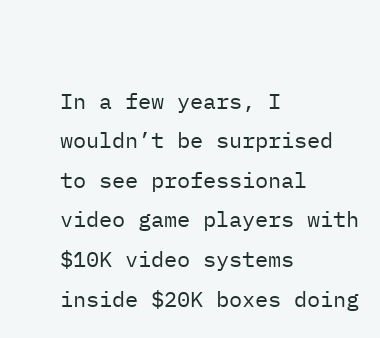In a few years, I wouldn’t be surprised to see professional video game players with $10K video systems inside $20K boxes doing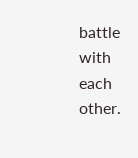battle with each other.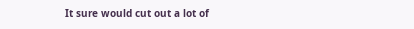It sure would cut out a lot of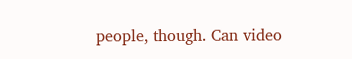people, though. Can video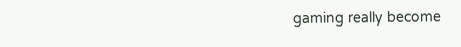gaming really become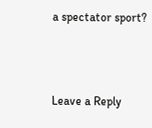a spectator sport?



Leave a Reply